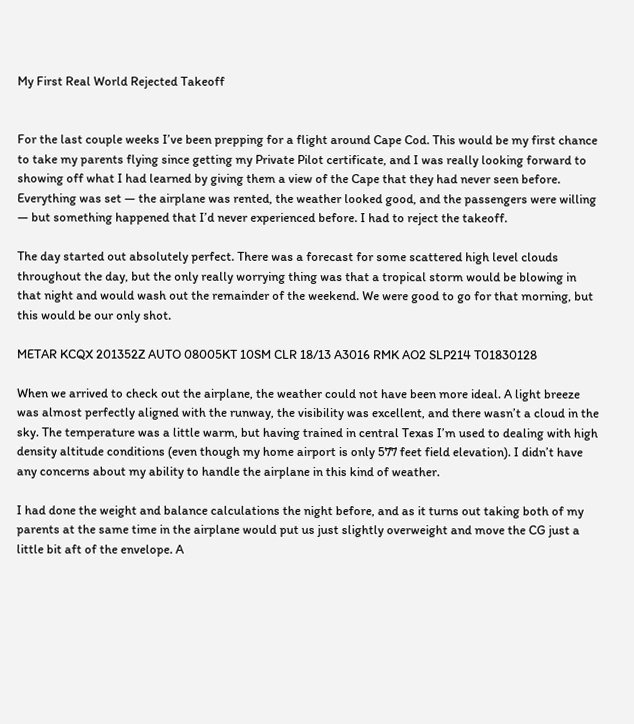My First Real World Rejected Takeoff


For the last couple weeks I’ve been prepping for a flight around Cape Cod. This would be my first chance to take my parents flying since getting my Private Pilot certificate, and I was really looking forward to showing off what I had learned by giving them a view of the Cape that they had never seen before. Everything was set — the airplane was rented, the weather looked good, and the passengers were willing — but something happened that I’d never experienced before. I had to reject the takeoff.

The day started out absolutely perfect. There was a forecast for some scattered high level clouds throughout the day, but the only really worrying thing was that a tropical storm would be blowing in that night and would wash out the remainder of the weekend. We were good to go for that morning, but this would be our only shot.

METAR KCQX 201352Z AUTO 08005KT 10SM CLR 18/13 A3016 RMK AO2 SLP214 T01830128

When we arrived to check out the airplane, the weather could not have been more ideal. A light breeze was almost perfectly aligned with the runway, the visibility was excellent, and there wasn’t a cloud in the sky. The temperature was a little warm, but having trained in central Texas I’m used to dealing with high density altitude conditions (even though my home airport is only 577 feet field elevation). I didn’t have any concerns about my ability to handle the airplane in this kind of weather.

I had done the weight and balance calculations the night before, and as it turns out taking both of my parents at the same time in the airplane would put us just slightly overweight and move the CG just a little bit aft of the envelope. A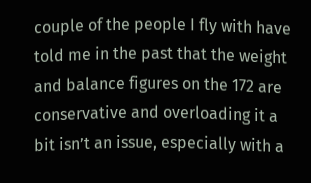couple of the people I fly with have told me in the past that the weight and balance figures on the 172 are conservative and overloading it a bit isn’t an issue, especially with a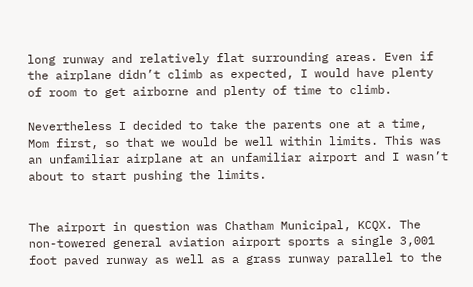long runway and relatively flat surrounding areas. Even if the airplane didn’t climb as expected, I would have plenty of room to get airborne and plenty of time to climb.

Nevertheless I decided to take the parents one at a time, Mom first, so that we would be well within limits. This was an unfamiliar airplane at an unfamiliar airport and I wasn’t about to start pushing the limits.


The airport in question was Chatham Municipal, KCQX. The non-towered general aviation airport sports a single 3,001 foot paved runway as well as a grass runway parallel to the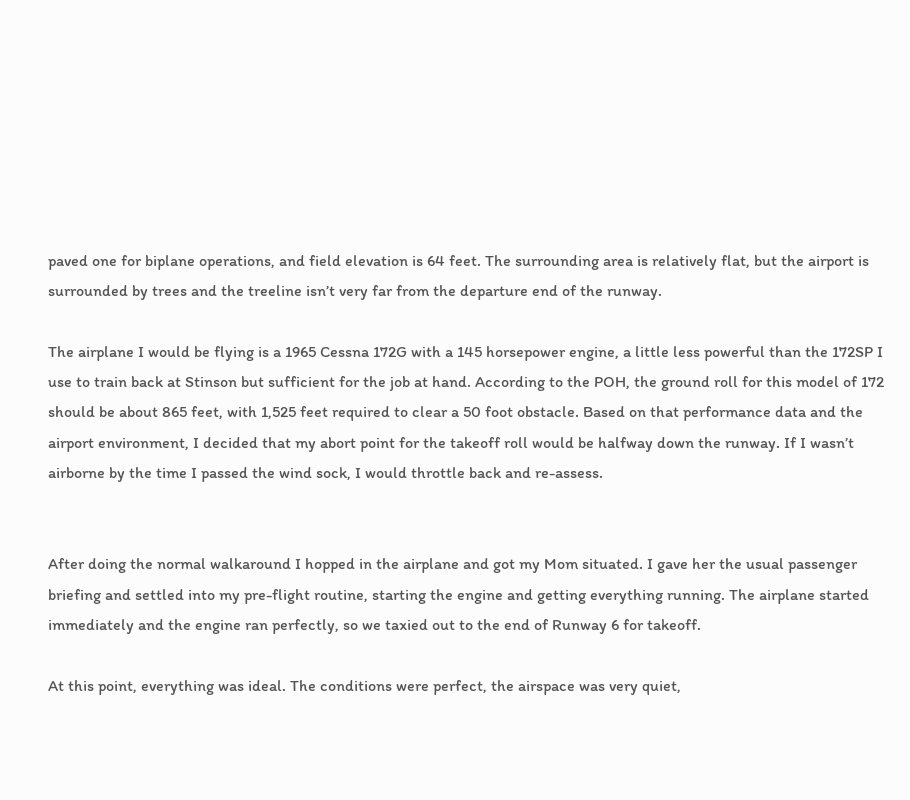paved one for biplane operations, and field elevation is 64 feet. The surrounding area is relatively flat, but the airport is surrounded by trees and the treeline isn’t very far from the departure end of the runway.

The airplane I would be flying is a 1965 Cessna 172G with a 145 horsepower engine, a little less powerful than the 172SP I use to train back at Stinson but sufficient for the job at hand. According to the POH, the ground roll for this model of 172 should be about 865 feet, with 1,525 feet required to clear a 50 foot obstacle. Based on that performance data and the airport environment, I decided that my abort point for the takeoff roll would be halfway down the runway. If I wasn’t airborne by the time I passed the wind sock, I would throttle back and re-assess.


After doing the normal walkaround I hopped in the airplane and got my Mom situated. I gave her the usual passenger briefing and settled into my pre-flight routine, starting the engine and getting everything running. The airplane started immediately and the engine ran perfectly, so we taxied out to the end of Runway 6 for takeoff.

At this point, everything was ideal. The conditions were perfect, the airspace was very quiet,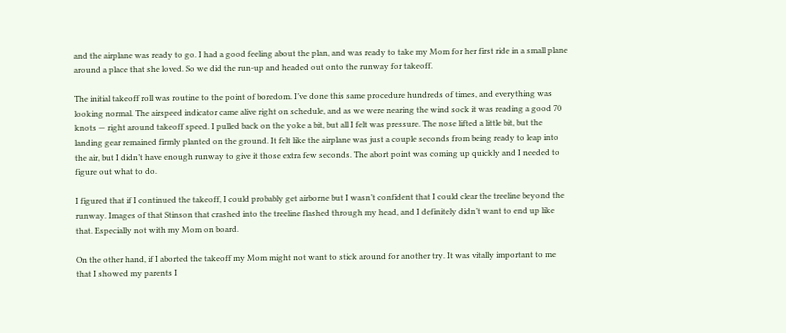and the airplane was ready to go. I had a good feeling about the plan, and was ready to take my Mom for her first ride in a small plane around a place that she loved. So we did the run-up and headed out onto the runway for takeoff.

The initial takeoff roll was routine to the point of boredom. I’ve done this same procedure hundreds of times, and everything was looking normal. The airspeed indicator came alive right on schedule, and as we were nearing the wind sock it was reading a good 70 knots — right around takeoff speed. I pulled back on the yoke a bit, but all I felt was pressure. The nose lifted a little bit, but the landing gear remained firmly planted on the ground. It felt like the airplane was just a couple seconds from being ready to leap into the air, but I didn’t have enough runway to give it those extra few seconds. The abort point was coming up quickly and I needed to figure out what to do.

I figured that if I continued the takeoff, I could probably get airborne but I wasn’t confident that I could clear the treeline beyond the runway. Images of that Stinson that crashed into the treeline flashed through my head, and I definitely didn’t want to end up like that. Especially not with my Mom on board.

On the other hand, if I aborted the takeoff my Mom might not want to stick around for another try. It was vitally important to me that I showed my parents I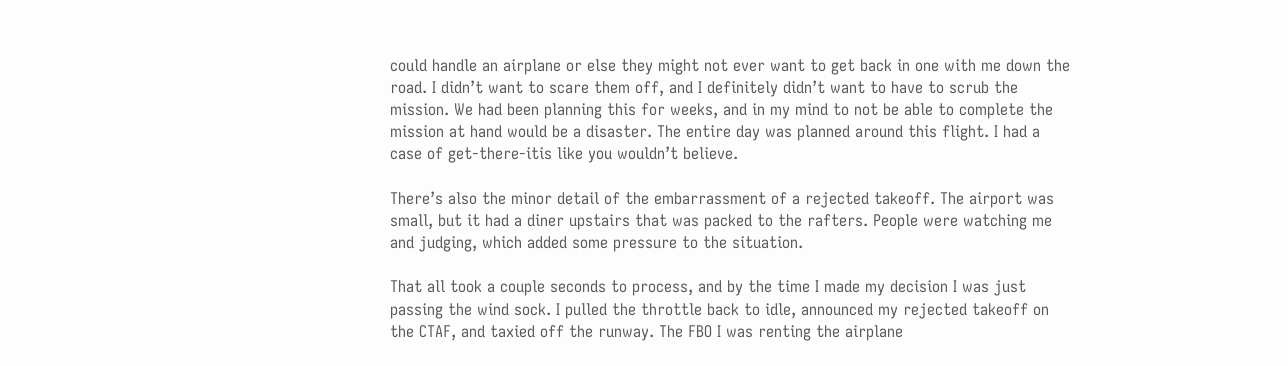could handle an airplane or else they might not ever want to get back in one with me down the road. I didn’t want to scare them off, and I definitely didn’t want to have to scrub the mission. We had been planning this for weeks, and in my mind to not be able to complete the mission at hand would be a disaster. The entire day was planned around this flight. I had a case of get-there-itis like you wouldn’t believe.

There’s also the minor detail of the embarrassment of a rejected takeoff. The airport was small, but it had a diner upstairs that was packed to the rafters. People were watching me and judging, which added some pressure to the situation.

That all took a couple seconds to process, and by the time I made my decision I was just passing the wind sock. I pulled the throttle back to idle, announced my rejected takeoff on the CTAF, and taxied off the runway. The FBO I was renting the airplane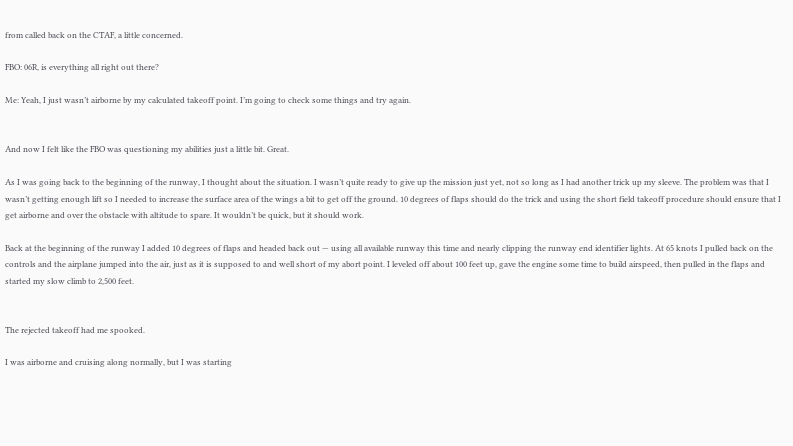from called back on the CTAF, a little concerned.

FBO: 06R, is everything all right out there?

Me: Yeah, I just wasn’t airborne by my calculated takeoff point. I’m going to check some things and try again.


And now I felt like the FBO was questioning my abilities just a little bit. Great.

As I was going back to the beginning of the runway, I thought about the situation. I wasn’t quite ready to give up the mission just yet, not so long as I had another trick up my sleeve. The problem was that I wasn’t getting enough lift so I needed to increase the surface area of the wings a bit to get off the ground. 10 degrees of flaps should do the trick and using the short field takeoff procedure should ensure that I get airborne and over the obstacle with altitude to spare. It wouldn’t be quick, but it should work.

Back at the beginning of the runway I added 10 degrees of flaps and headed back out — using all available runway this time and nearly clipping the runway end identifier lights. At 65 knots I pulled back on the controls and the airplane jumped into the air, just as it is supposed to and well short of my abort point. I leveled off about 100 feet up, gave the engine some time to build airspeed, then pulled in the flaps and started my slow climb to 2,500 feet.


The rejected takeoff had me spooked.

I was airborne and cruising along normally, but I was starting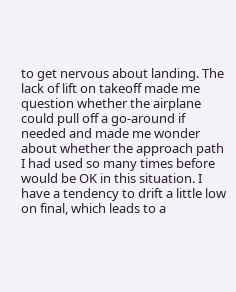to get nervous about landing. The lack of lift on takeoff made me question whether the airplane could pull off a go-around if needed and made me wonder about whether the approach path I had used so many times before would be OK in this situation. I have a tendency to drift a little low on final, which leads to a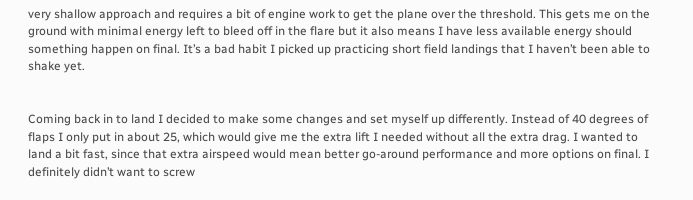very shallow approach and requires a bit of engine work to get the plane over the threshold. This gets me on the ground with minimal energy left to bleed off in the flare but it also means I have less available energy should something happen on final. It’s a bad habit I picked up practicing short field landings that I haven’t been able to shake yet.


Coming back in to land I decided to make some changes and set myself up differently. Instead of 40 degrees of flaps I only put in about 25, which would give me the extra lift I needed without all the extra drag. I wanted to land a bit fast, since that extra airspeed would mean better go-around performance and more options on final. I definitely didn’t want to screw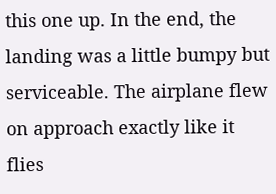this one up. In the end, the landing was a little bumpy but serviceable. The airplane flew on approach exactly like it flies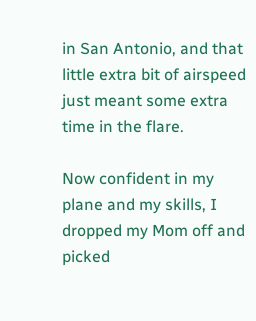in San Antonio, and that little extra bit of airspeed just meant some extra time in the flare.

Now confident in my plane and my skills, I dropped my Mom off and picked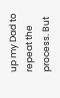up my Dad to repeat the process. But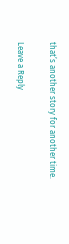that’s another story for another time.

Leave a Reply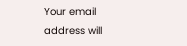Your email address will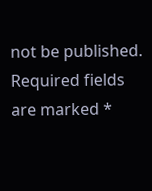not be published. Required fields are marked *